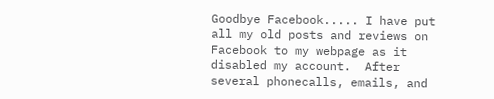Goodbye Facebook..... I have put all my old posts and reviews on Facebook to my webpage as it disabled my account.  After several phonecalls, emails, and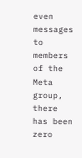even messages to members of the Meta group, there has been zero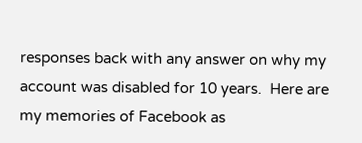responses back with any answer on why my account was disabled for 10 years.  Here are my memories of Facebook as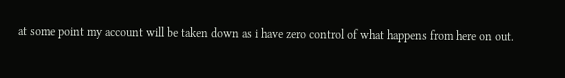at some point my account will be taken down as i have zero control of what happens from here on out.